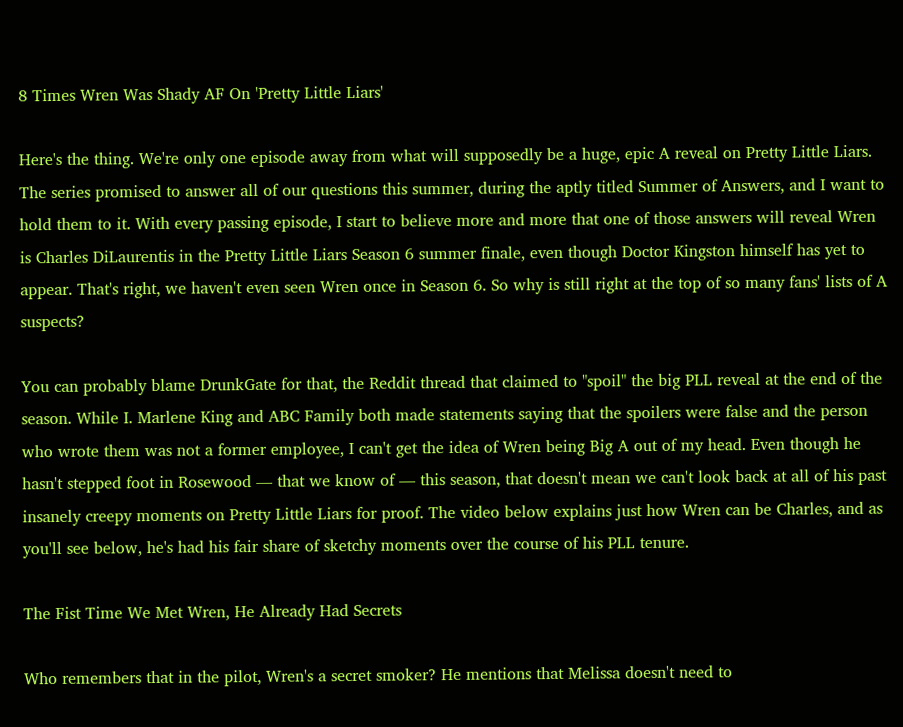8 Times Wren Was Shady AF On 'Pretty Little Liars'

Here's the thing. We're only one episode away from what will supposedly be a huge, epic A reveal on Pretty Little Liars. The series promised to answer all of our questions this summer, during the aptly titled Summer of Answers, and I want to hold them to it. With every passing episode, I start to believe more and more that one of those answers will reveal Wren is Charles DiLaurentis in the Pretty Little Liars Season 6 summer finale, even though Doctor Kingston himself has yet to appear. That's right, we haven't even seen Wren once in Season 6. So why is still right at the top of so many fans' lists of A suspects?

You can probably blame DrunkGate for that, the Reddit thread that claimed to "spoil" the big PLL reveal at the end of the season. While I. Marlene King and ABC Family both made statements saying that the spoilers were false and the person who wrote them was not a former employee, I can't get the idea of Wren being Big A out of my head. Even though he hasn't stepped foot in Rosewood — that we know of — this season, that doesn't mean we can't look back at all of his past insanely creepy moments on Pretty Little Liars for proof. The video below explains just how Wren can be Charles, and as you'll see below, he's had his fair share of sketchy moments over the course of his PLL tenure.

The Fist Time We Met Wren, He Already Had Secrets

Who remembers that in the pilot, Wren's a secret smoker? He mentions that Melissa doesn't need to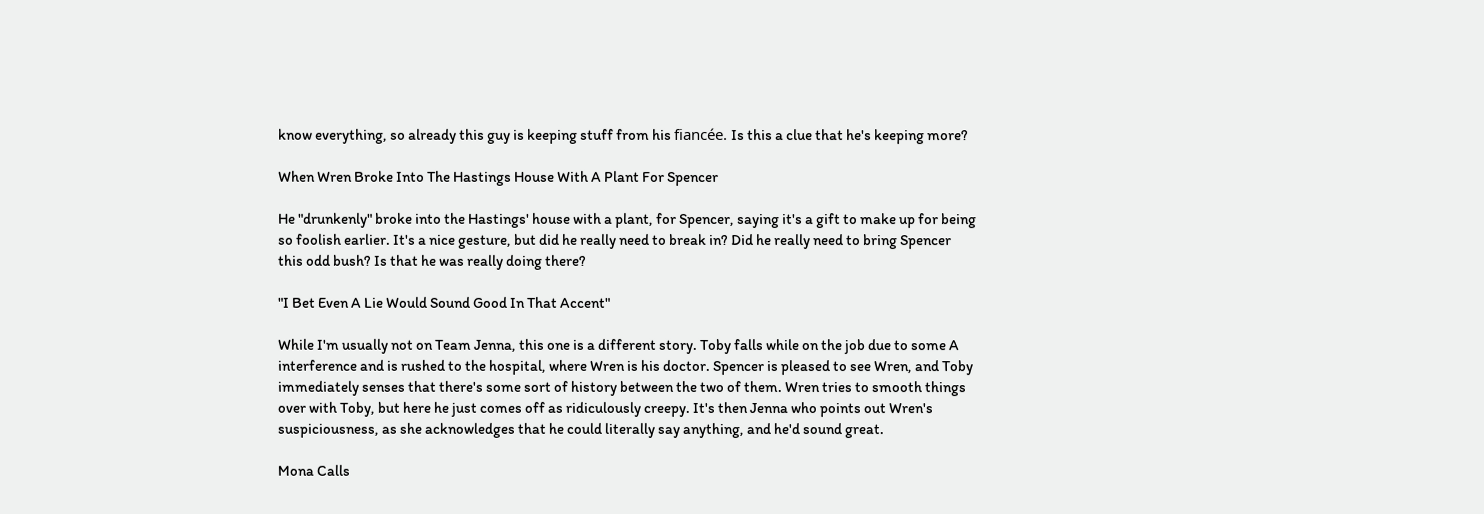know everything, so already this guy is keeping stuff from his fiancée. Is this a clue that he's keeping more?

When Wren Broke Into The Hastings House With A Plant For Spencer

He "drunkenly" broke into the Hastings' house with a plant, for Spencer, saying it's a gift to make up for being so foolish earlier. It's a nice gesture, but did he really need to break in? Did he really need to bring Spencer this odd bush? Is that he was really doing there?

"I Bet Even A Lie Would Sound Good In That Accent"

While I'm usually not on Team Jenna, this one is a different story. Toby falls while on the job due to some A interference and is rushed to the hospital, where Wren is his doctor. Spencer is pleased to see Wren, and Toby immediately senses that there's some sort of history between the two of them. Wren tries to smooth things over with Toby, but here he just comes off as ridiculously creepy. It's then Jenna who points out Wren's suspiciousness, as she acknowledges that he could literally say anything, and he'd sound great.

Mona Calls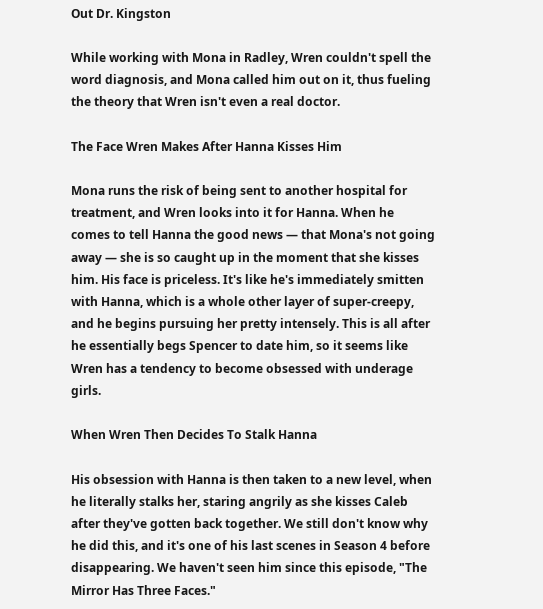Out Dr. Kingston

While working with Mona in Radley, Wren couldn't spell the word diagnosis, and Mona called him out on it, thus fueling the theory that Wren isn't even a real doctor.

The Face Wren Makes After Hanna Kisses Him

Mona runs the risk of being sent to another hospital for treatment, and Wren looks into it for Hanna. When he comes to tell Hanna the good news — that Mona's not going away — she is so caught up in the moment that she kisses him. His face is priceless. It's like he's immediately smitten with Hanna, which is a whole other layer of super-creepy, and he begins pursuing her pretty intensely. This is all after he essentially begs Spencer to date him, so it seems like Wren has a tendency to become obsessed with underage girls.

When Wren Then Decides To Stalk Hanna

His obsession with Hanna is then taken to a new level, when he literally stalks her, staring angrily as she kisses Caleb after they've gotten back together. We still don't know why he did this, and it's one of his last scenes in Season 4 before disappearing. We haven't seen him since this episode, "The Mirror Has Three Faces."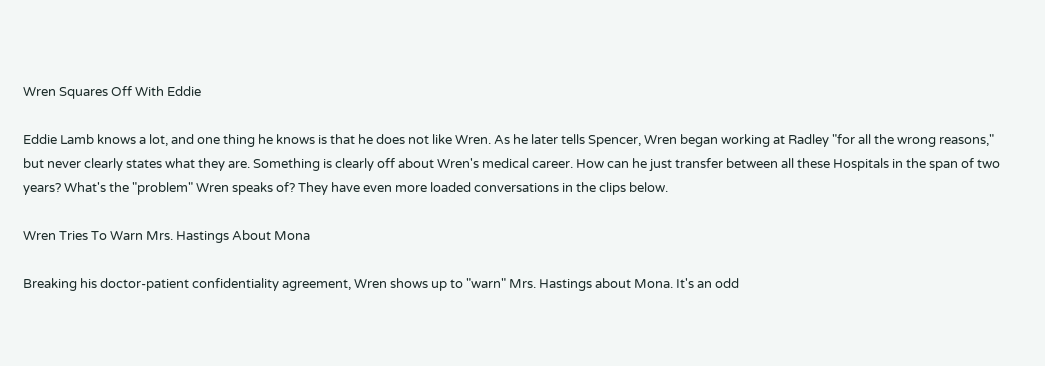Wren Squares Off With Eddie

Eddie Lamb knows a lot, and one thing he knows is that he does not like Wren. As he later tells Spencer, Wren began working at Radley "for all the wrong reasons," but never clearly states what they are. Something is clearly off about Wren's medical career. How can he just transfer between all these Hospitals in the span of two years? What's the "problem" Wren speaks of? They have even more loaded conversations in the clips below.

Wren Tries To Warn Mrs. Hastings About Mona

Breaking his doctor-patient confidentiality agreement, Wren shows up to "warn" Mrs. Hastings about Mona. It's an odd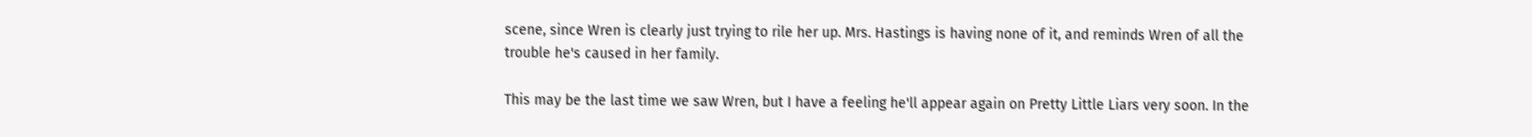scene, since Wren is clearly just trying to rile her up. Mrs. Hastings is having none of it, and reminds Wren of all the trouble he's caused in her family.

This may be the last time we saw Wren, but I have a feeling he'll appear again on Pretty Little Liars very soon. In the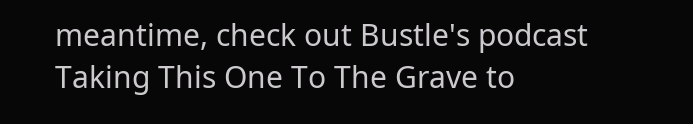meantime, check out Bustle's podcast Taking This One To The Grave to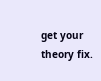get your theory fix.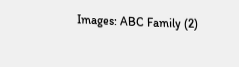Images: ABC Family (2)